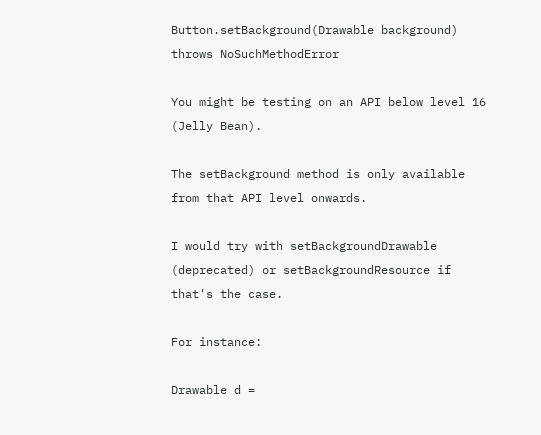Button.setBackground(Drawable background) throws NoSuchMethodError

You might be testing on an API below level 16 (Jelly Bean).

The setBackground method is only available from that API level onwards.

I would try with setBackgroundDrawable (deprecated) or setBackgroundResource if that's the case.

For instance:

Drawable d =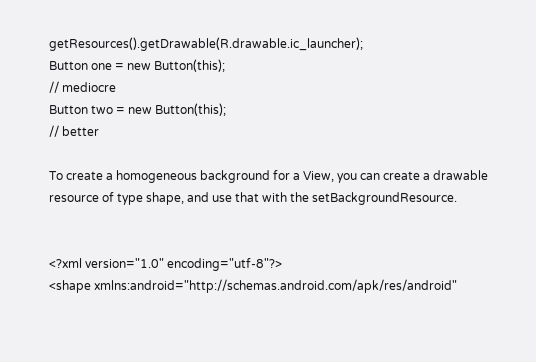getResources().getDrawable(R.drawable.ic_launcher);
Button one = new Button(this);
// mediocre
Button two = new Button(this);
// better

To create a homogeneous background for a View, you can create a drawable resource of type shape, and use that with the setBackgroundResource.


<?xml version="1.0" encoding="utf-8"?>
<shape xmlns:android="http://schemas.android.com/apk/res/android"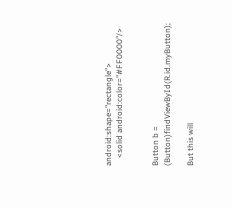android:shape="rectangle">
    <solid android:color="#FF0000"/>


Button b = (Button)findViewById(R.id.myButton);

But this will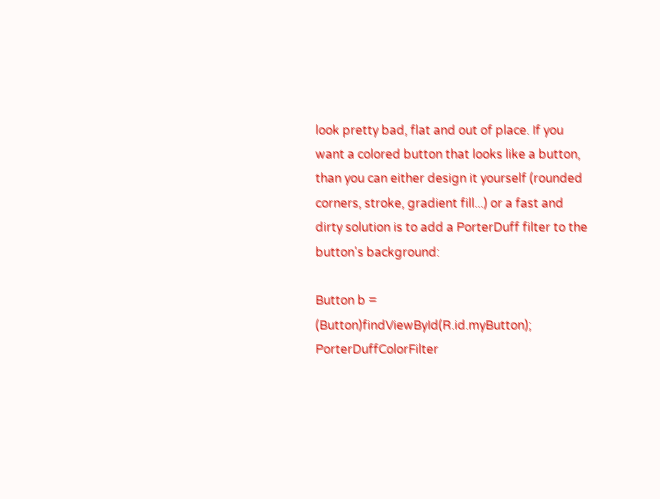look pretty bad, flat and out of place. If you want a colored button that looks like a button, than you can either design it yourself (rounded corners, stroke, gradient fill...) or a fast and dirty solution is to add a PorterDuff filter to the button's background:

Button b = (Button)findViewById(R.id.myButton);
PorterDuffColorFilter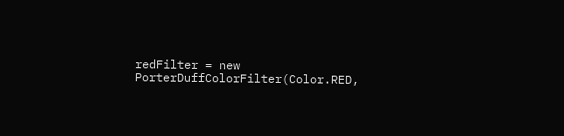redFilter = new PorterDuffColorFilter(Color.RED,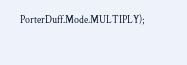PorterDuff.Mode.MULTIPLY);